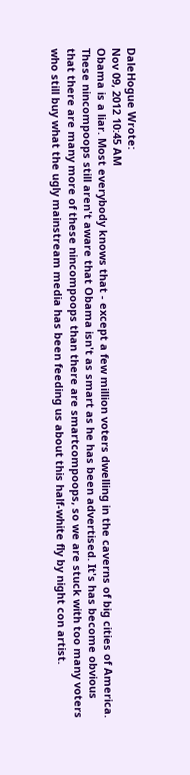DaleHogue Wrote:
Nov 09, 2012 10:45 AM
Obama is a liar. Most everybody knows that - except a few million voters dwelling in the caverns of big cities of America. These nincompoops still aren't aware that Obama isn't as smart as he has been advertised. It's has become obvious that there are many more of these nincompoops than there are smartcompoops, so we are stuck with too many voters who still buy what the ugly mainstream media has been feeding us about this half-white fly by night con artist.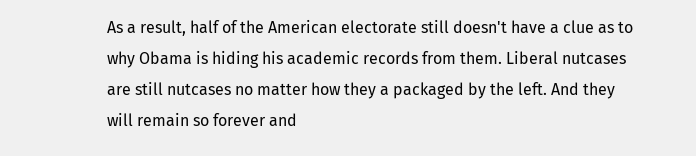As a result, half of the American electorate still doesn't have a clue as to why Obama is hiding his academic records from them. Liberal nutcases are still nutcases no matter how they a packaged by the left. And they will remain so forever and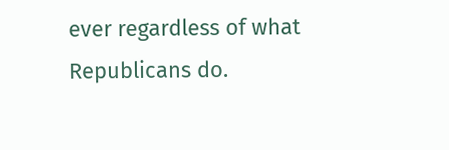ever regardless of what Republicans do.